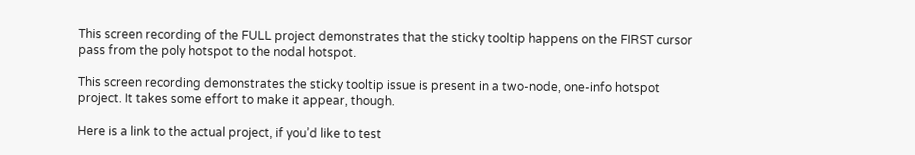This screen recording of the FULL project demonstrates that the sticky tooltip happens on the FIRST cursor pass from the poly hotspot to the nodal hotspot.

This screen recording demonstrates the sticky tooltip issue is present in a two-node, one-info hotspot project. It takes some effort to make it appear, though.

Here is a link to the actual project, if you’d like to test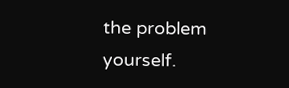the problem yourself.